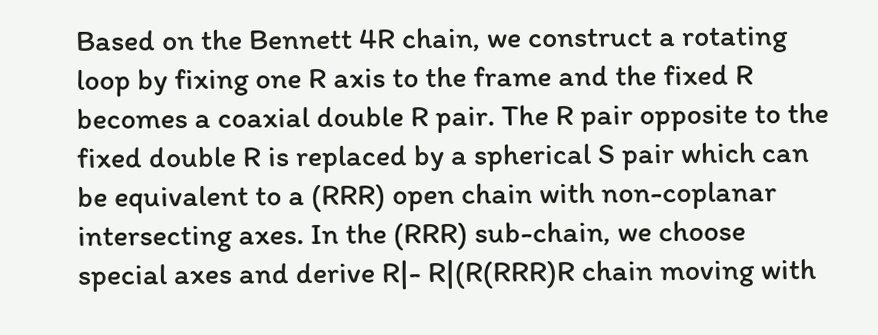Based on the Bennett 4R chain, we construct a rotating loop by fixing one R axis to the frame and the fixed R becomes a coaxial double R pair. The R pair opposite to the fixed double R is replaced by a spherical S pair which can be equivalent to a (RRR) open chain with non-coplanar intersecting axes. In the (RRR) sub-chain, we choose special axes and derive R|- R|(R(RRR)R chain moving with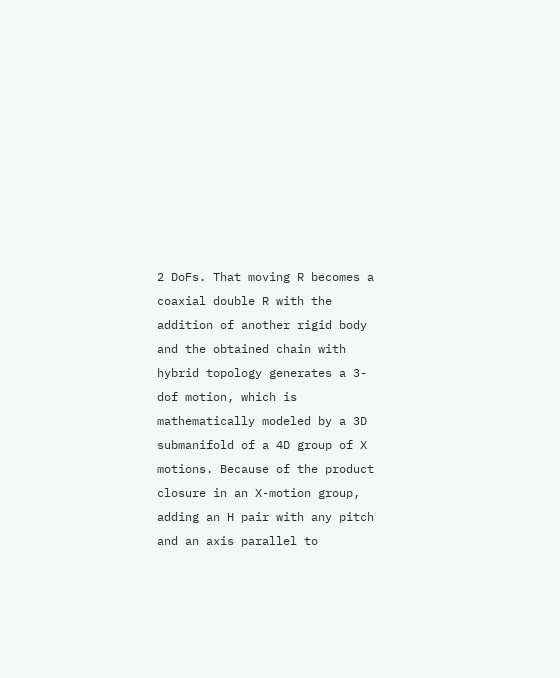2 DoFs. That moving R becomes a coaxial double R with the addition of another rigid body and the obtained chain with hybrid topology generates a 3-dof motion, which is mathematically modeled by a 3D submanifold of a 4D group of X motions. Because of the product closure in an X-motion group, adding an H pair with any pitch and an axis parallel to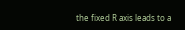the fixed R axis leads to a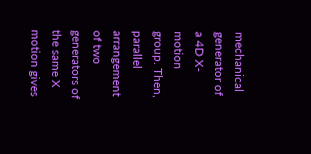mechanical generator of a 4D X-motion group. Then, parallel arrangement of two generators of the same X motion gives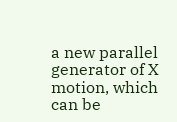a new parallel generator of X motion, which can be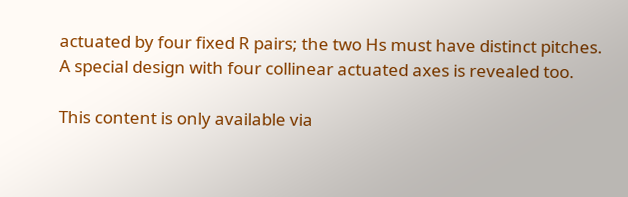actuated by four fixed R pairs; the two Hs must have distinct pitches. A special design with four collinear actuated axes is revealed too.

This content is only available via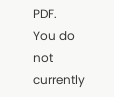PDF.
You do not currently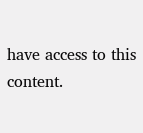have access to this content.